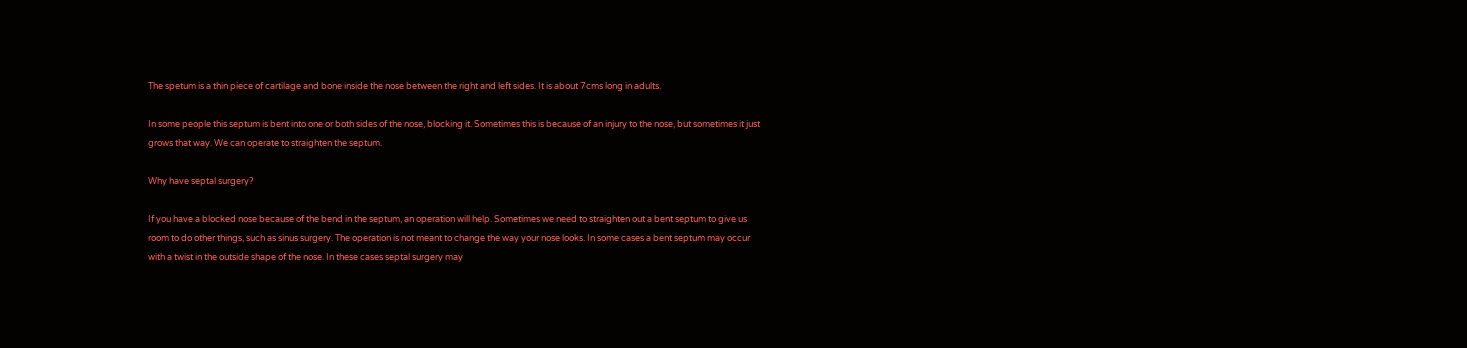The spetum is a thin piece of cartilage and bone inside the nose between the right and left sides. It is about 7cms long in adults.

In some people this septum is bent into one or both sides of the nose, blocking it. Sometimes this is because of an injury to the nose, but sometimes it just grows that way. We can operate to straighten the septum.

Why have septal surgery?

If you have a blocked nose because of the bend in the septum, an operation will help. Sometimes we need to straighten out a bent septum to give us room to do other things, such as sinus surgery. The operation is not meant to change the way your nose looks. In some cases a bent septum may occur with a twist in the outside shape of the nose. In these cases septal surgery may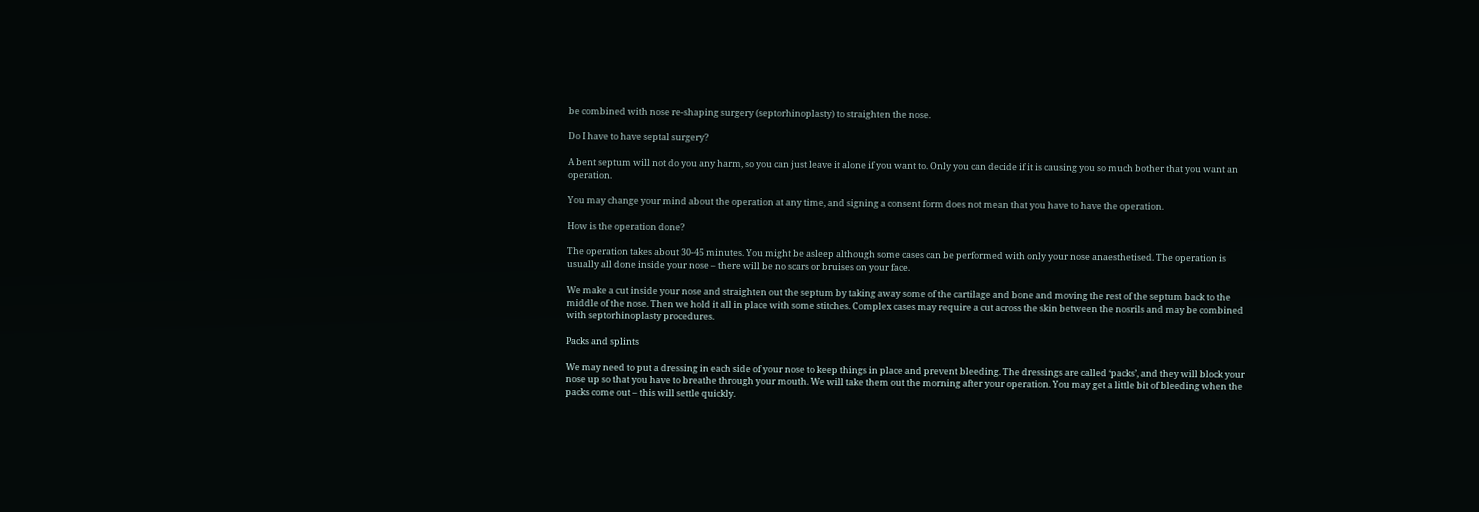be combined with nose re-shaping surgery (septorhinoplasty) to straighten the nose.

Do I have to have septal surgery?

A bent septum will not do you any harm, so you can just leave it alone if you want to. Only you can decide if it is causing you so much bother that you want an operation.

You may change your mind about the operation at any time, and signing a consent form does not mean that you have to have the operation.

How is the operation done?

The operation takes about 30-45 minutes. You might be asleep although some cases can be performed with only your nose anaesthetised. The operation is usually all done inside your nose – there will be no scars or bruises on your face.

We make a cut inside your nose and straighten out the septum by taking away some of the cartilage and bone and moving the rest of the septum back to the middle of the nose. Then we hold it all in place with some stitches. Complex cases may require a cut across the skin between the nosrils and may be combined with septorhinoplasty procedures.

Packs and splints

We may need to put a dressing in each side of your nose to keep things in place and prevent bleeding. The dressings are called ‘packs’, and they will block your nose up so that you have to breathe through your mouth. We will take them out the morning after your operation. You may get a little bit of bleeding when the packs come out – this will settle quickly.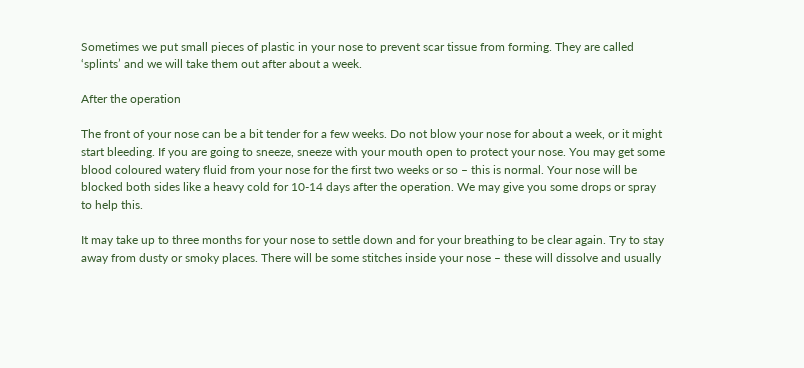Sometimes we put small pieces of plastic in your nose to prevent scar tissue from forming. They are called ‘splints’ and we will take them out after about a week.

After the operation

The front of your nose can be a bit tender for a few weeks. Do not blow your nose for about a week, or it might start bleeding. If you are going to sneeze, sneeze with your mouth open to protect your nose. You may get some blood coloured watery fluid from your nose for the first two weeks or so – this is normal. Your nose will be blocked both sides like a heavy cold for 10-14 days after the operation. We may give you some drops or spray to help this.

It may take up to three months for your nose to settle down and for your breathing to be clear again. Try to stay away from dusty or smoky places. There will be some stitches inside your nose – these will dissolve and usually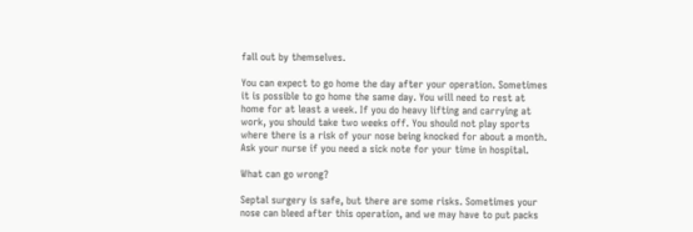fall out by themselves.

You can expect to go home the day after your operation. Sometimes it is possible to go home the same day. You will need to rest at home for at least a week. If you do heavy lifting and carrying at work, you should take two weeks off. You should not play sports where there is a risk of your nose being knocked for about a month. Ask your nurse if you need a sick note for your time in hospital.

What can go wrong?

Septal surgery is safe, but there are some risks. Sometimes your nose can bleed after this operation, and we may have to put packs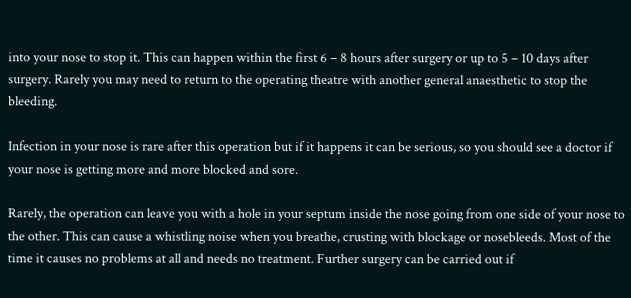into your nose to stop it. This can happen within the first 6 – 8 hours after surgery or up to 5 – 10 days after surgery. Rarely you may need to return to the operating theatre with another general anaesthetic to stop the bleeding.

Infection in your nose is rare after this operation but if it happens it can be serious, so you should see a doctor if your nose is getting more and more blocked and sore.

Rarely, the operation can leave you with a hole in your septum inside the nose going from one side of your nose to the other. This can cause a whistling noise when you breathe, crusting with blockage or nosebleeds. Most of the time it causes no problems at all and needs no treatment. Further surgery can be carried out if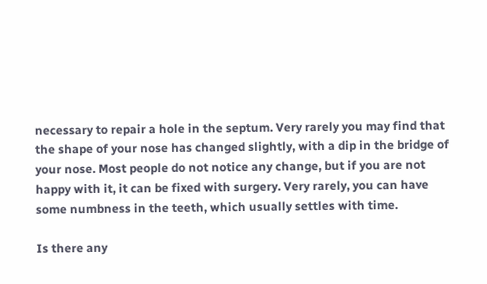necessary to repair a hole in the septum. Very rarely you may find that the shape of your nose has changed slightly, with a dip in the bridge of your nose. Most people do not notice any change, but if you are not happy with it, it can be fixed with surgery. Very rarely, you can have some numbness in the teeth, which usually settles with time.

Is there any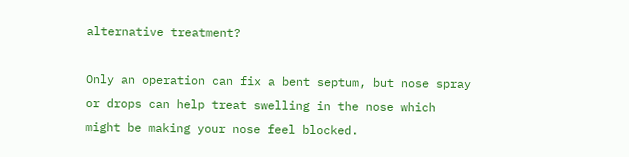alternative treatment?

Only an operation can fix a bent septum, but nose spray or drops can help treat swelling in the nose which might be making your nose feel blocked.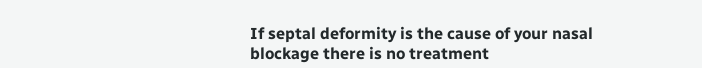If septal deformity is the cause of your nasal blockage there is no treatment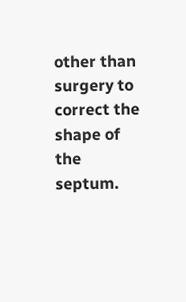other than surgery to correct the shape of the septum.